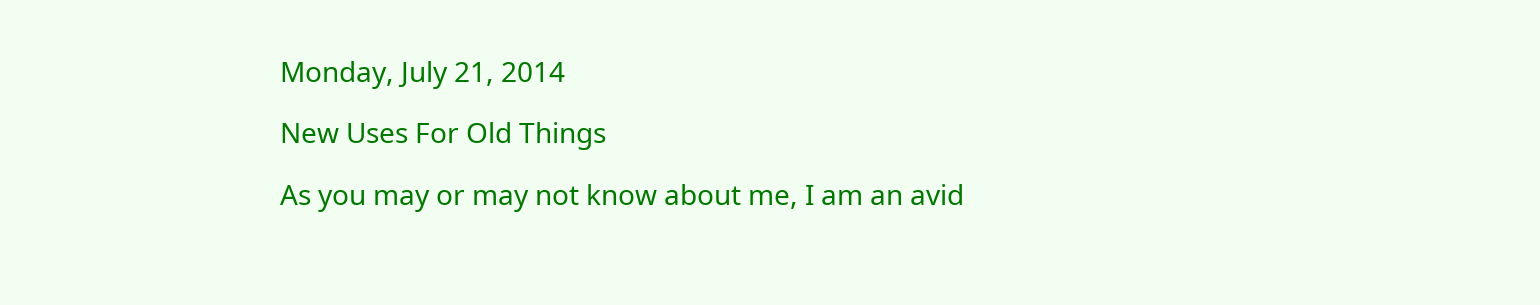Monday, July 21, 2014

New Uses For Old Things

As you may or may not know about me, I am an avid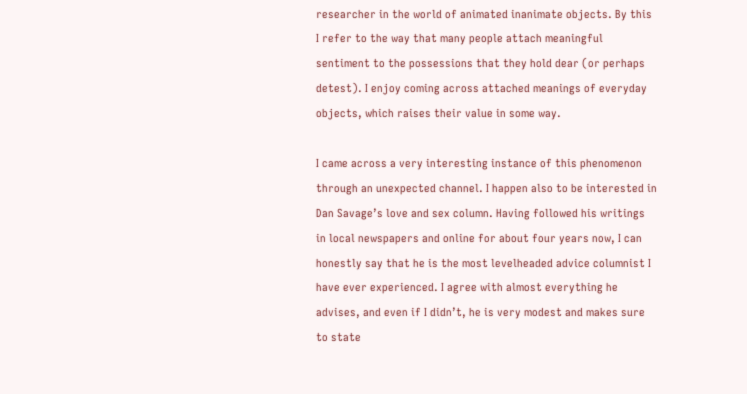researcher in the world of animated inanimate objects. By this I refer to the way that many people attach meaningful sentiment to the possessions that they hold dear (or perhaps detest). I enjoy coming across attached meanings of everyday objects, which raises their value in some way.

I came across a very interesting instance of this phenomenon through an unexpected channel. I happen also to be interested in Dan Savage’s love and sex column. Having followed his writings in local newspapers and online for about four years now, I can honestly say that he is the most levelheaded advice columnist I have ever experienced. I agree with almost everything he advises, and even if I didn’t, he is very modest and makes sure to state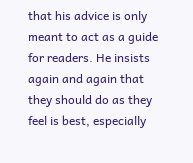that his advice is only meant to act as a guide for readers. He insists again and again that they should do as they feel is best, especially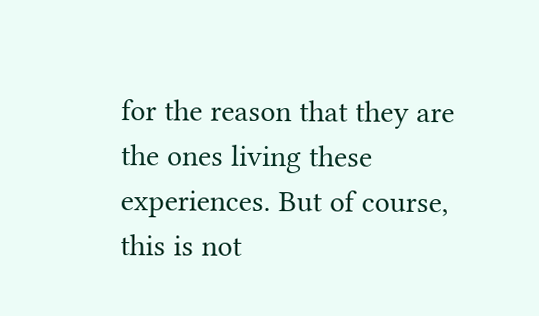for the reason that they are the ones living these experiences. But of course, this is not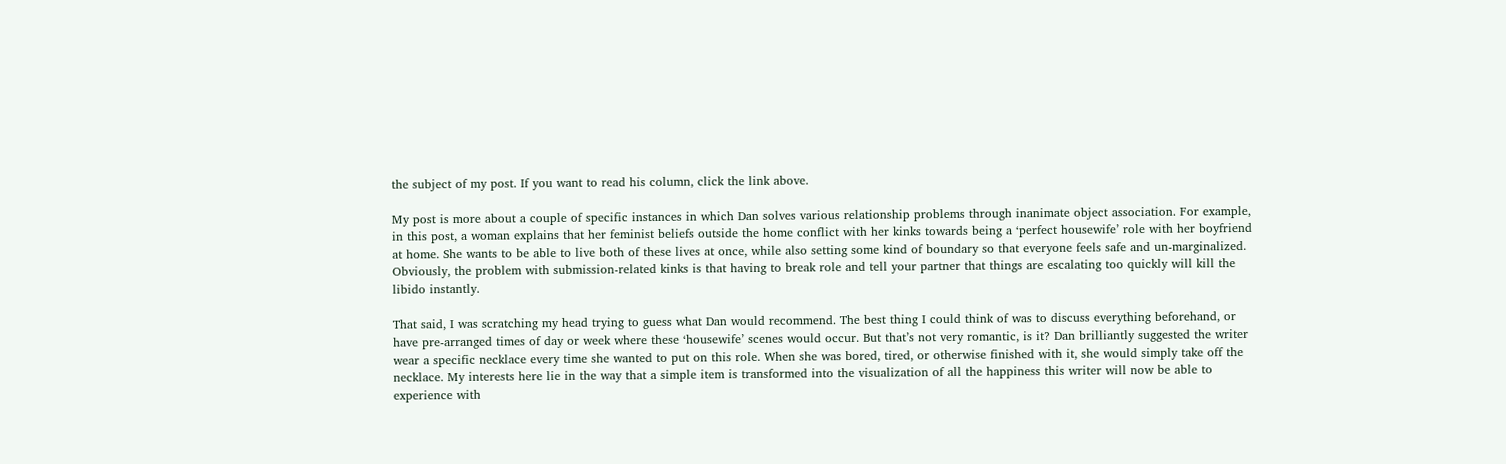the subject of my post. If you want to read his column, click the link above.

My post is more about a couple of specific instances in which Dan solves various relationship problems through inanimate object association. For example, in this post, a woman explains that her feminist beliefs outside the home conflict with her kinks towards being a ‘perfect housewife’ role with her boyfriend at home. She wants to be able to live both of these lives at once, while also setting some kind of boundary so that everyone feels safe and un-marginalized. Obviously, the problem with submission-related kinks is that having to break role and tell your partner that things are escalating too quickly will kill the libido instantly.

That said, I was scratching my head trying to guess what Dan would recommend. The best thing I could think of was to discuss everything beforehand, or have pre-arranged times of day or week where these ‘housewife’ scenes would occur. But that’s not very romantic, is it? Dan brilliantly suggested the writer wear a specific necklace every time she wanted to put on this role. When she was bored, tired, or otherwise finished with it, she would simply take off the necklace. My interests here lie in the way that a simple item is transformed into the visualization of all the happiness this writer will now be able to experience with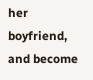her boyfriend, and become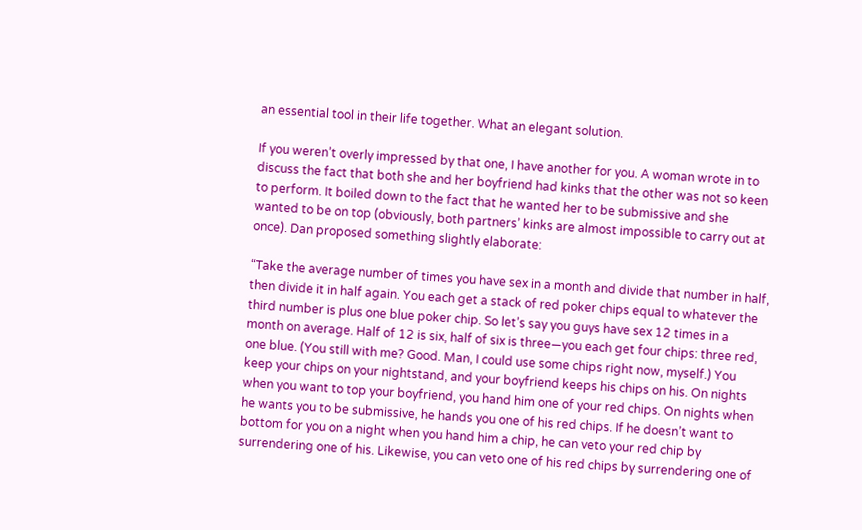an essential tool in their life together. What an elegant solution.

If you weren’t overly impressed by that one, I have another for you. A woman wrote in to discuss the fact that both she and her boyfriend had kinks that the other was not so keen to perform. It boiled down to the fact that he wanted her to be submissive and she wanted to be on top (obviously, both partners’ kinks are almost impossible to carry out at once). Dan proposed something slightly elaborate:

“Take the average number of times you have sex in a month and divide that number in half, then divide it in half again. You each get a stack of red poker chips equal to whatever the third number is plus one blue poker chip. So let’s say you guys have sex 12 times in a month on average. Half of 12 is six, half of six is three—you each get four chips: three red, one blue. (You still with me? Good. Man, I could use some chips right now, myself.) You keep your chips on your nightstand, and your boyfriend keeps his chips on his. On nights when you want to top your boyfriend, you hand him one of your red chips. On nights when he wants you to be submissive, he hands you one of his red chips. If he doesn’t want to bottom for you on a night when you hand him a chip, he can veto your red chip by surrendering one of his. Likewise, you can veto one of his red chips by surrendering one of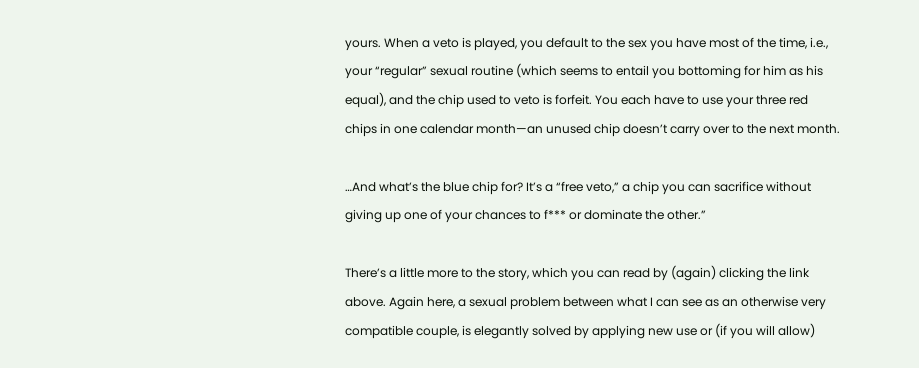yours. When a veto is played, you default to the sex you have most of the time, i.e., your “regular” sexual routine (which seems to entail you bottoming for him as his equal), and the chip used to veto is forfeit. You each have to use your three red chips in one calendar month—an unused chip doesn’t carry over to the next month.

…And what’s the blue chip for? It’s a “free veto,” a chip you can sacrifice without giving up one of your chances to f*** or dominate the other.”

There’s a little more to the story, which you can read by (again) clicking the link above. Again here, a sexual problem between what I can see as an otherwise very compatible couple, is elegantly solved by applying new use or (if you will allow)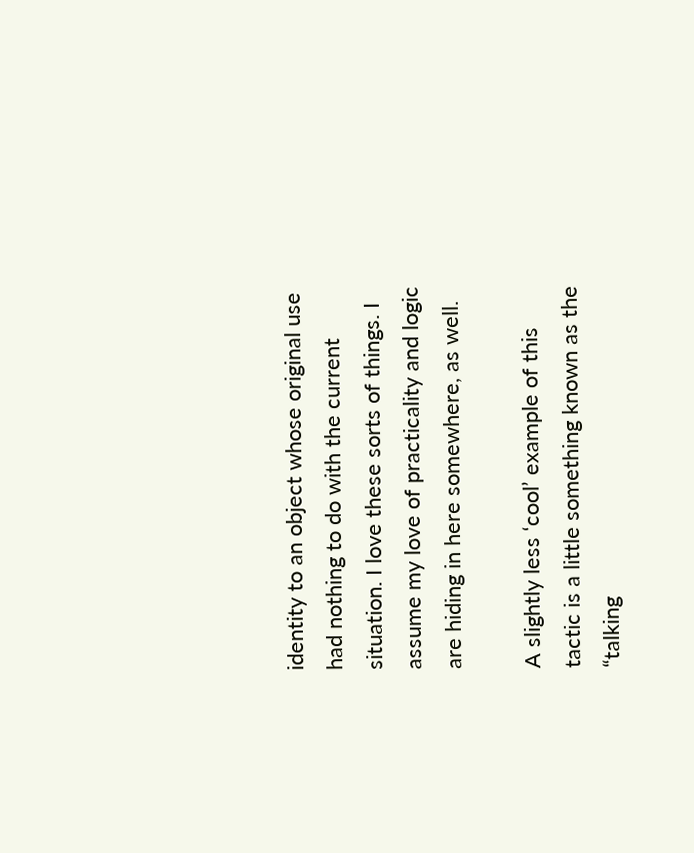identity to an object whose original use had nothing to do with the current situation. I love these sorts of things. I assume my love of practicality and logic are hiding in here somewhere, as well.

A slightly less ‘cool’ example of this tactic is a little something known as the “talking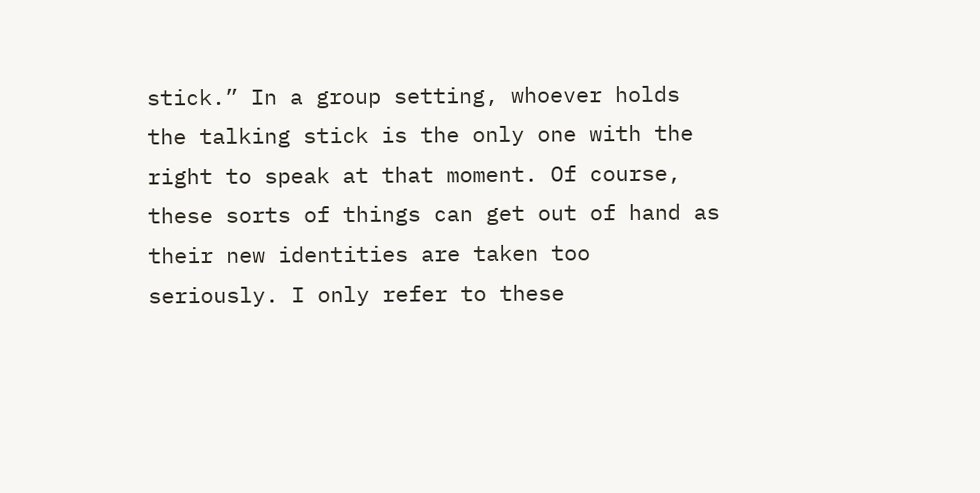stick.” In a group setting, whoever holds the talking stick is the only one with the right to speak at that moment. Of course, these sorts of things can get out of hand as their new identities are taken too seriously. I only refer to these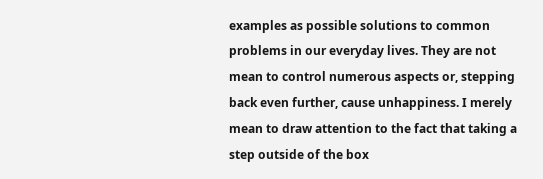examples as possible solutions to common problems in our everyday lives. They are not mean to control numerous aspects or, stepping back even further, cause unhappiness. I merely mean to draw attention to the fact that taking a step outside of the box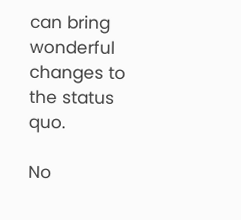can bring wonderful changes to the status quo.

No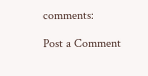comments:

Post a Comment